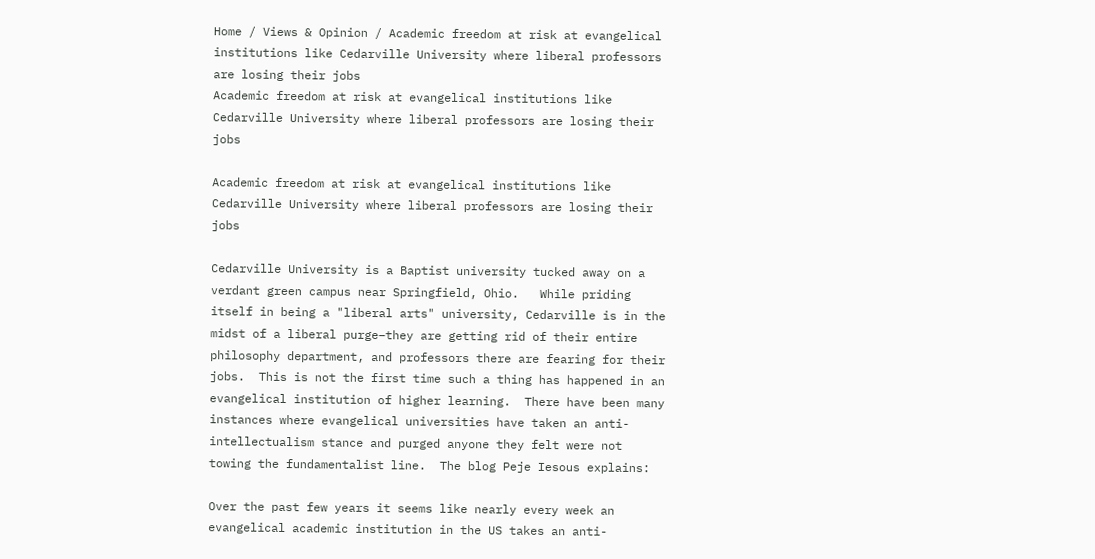Home / Views & Opinion / Academic freedom at risk at evangelical institutions like Cedarville University where liberal professors are losing their jobs
Academic freedom at risk at evangelical institutions like Cedarville University where liberal professors are losing their jobs

Academic freedom at risk at evangelical institutions like Cedarville University where liberal professors are losing their jobs

Cedarville University is a Baptist university tucked away on a verdant green campus near Springfield, Ohio.   While priding itself in being a "liberal arts" university, Cedarville is in the midst of a liberal purge–they are getting rid of their entire philosophy department, and professors there are fearing for their jobs.  This is not the first time such a thing has happened in an evangelical institution of higher learning.  There have been many instances where evangelical universities have taken an anti-intellectualism stance and purged anyone they felt were not towing the fundamentalist line.  The blog Peje Iesous explains:

Over the past few years it seems like nearly every week an evangelical academic institution in the US takes an anti-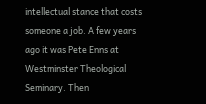intellectual stance that costs someone a job. A few years ago it was Pete Enns at Westminster Theological Seminary. Then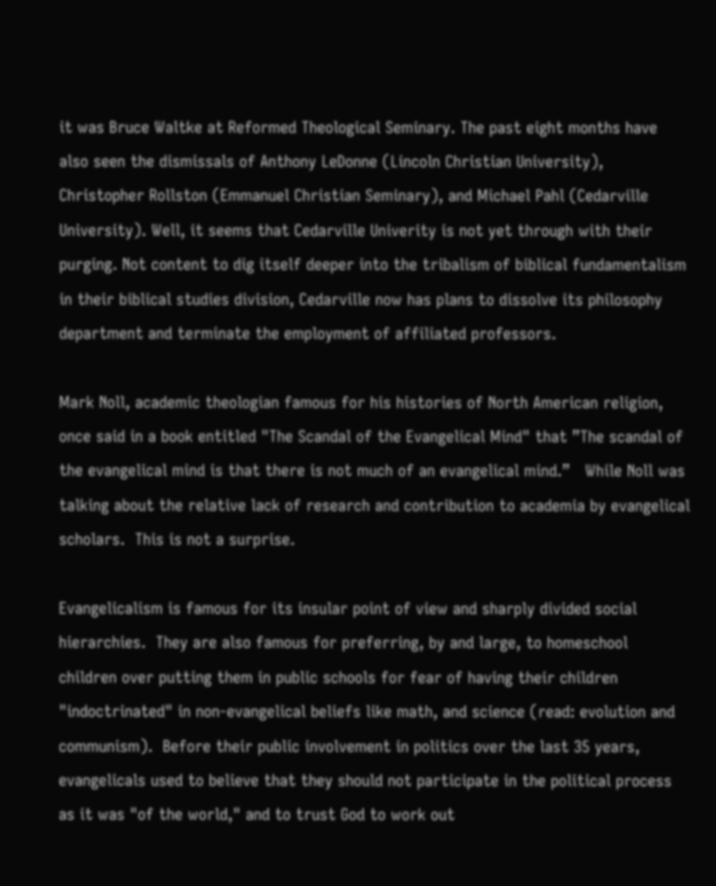it was Bruce Waltke at Reformed Theological Seminary. The past eight months have also seen the dismissals of Anthony LeDonne (Lincoln Christian University), Christopher Rollston (Emmanuel Christian Seminary), and Michael Pahl (Cedarville University). Well, it seems that Cedarville Univerity is not yet through with their purging. Not content to dig itself deeper into the tribalism of biblical fundamentalism in their biblical studies division, Cedarville now has plans to dissolve its philosophy department and terminate the employment of affiliated professors.

Mark Noll, academic theologian famous for his histories of North American religion, once said in a book entitled "The Scandal of the Evangelical Mind" that ”The scandal of the evangelical mind is that there is not much of an evangelical mind.”   While Noll was talking about the relative lack of research and contribution to academia by evangelical scholars.  This is not a surprise.

Evangelicalism is famous for its insular point of view and sharply divided social hierarchies.  They are also famous for preferring, by and large, to homeschool children over putting them in public schools for fear of having their children "indoctrinated" in non-evangelical beliefs like math, and science (read: evolution and communism).  Before their public involvement in politics over the last 35 years, evangelicals used to believe that they should not participate in the political process as it was "of the world," and to trust God to work out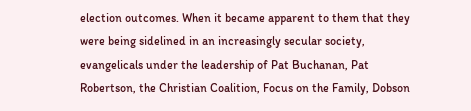election outcomes. When it became apparent to them that they were being sidelined in an increasingly secular society, evangelicals under the leadership of Pat Buchanan, Pat Robertson, the Christian Coalition, Focus on the Family, Dobson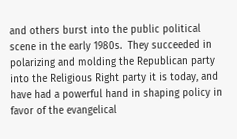and others burst into the public political scene in the early 1980s.  They succeeded in polarizing and molding the Republican party into the Religious Right party it is today, and have had a powerful hand in shaping policy in favor of the evangelical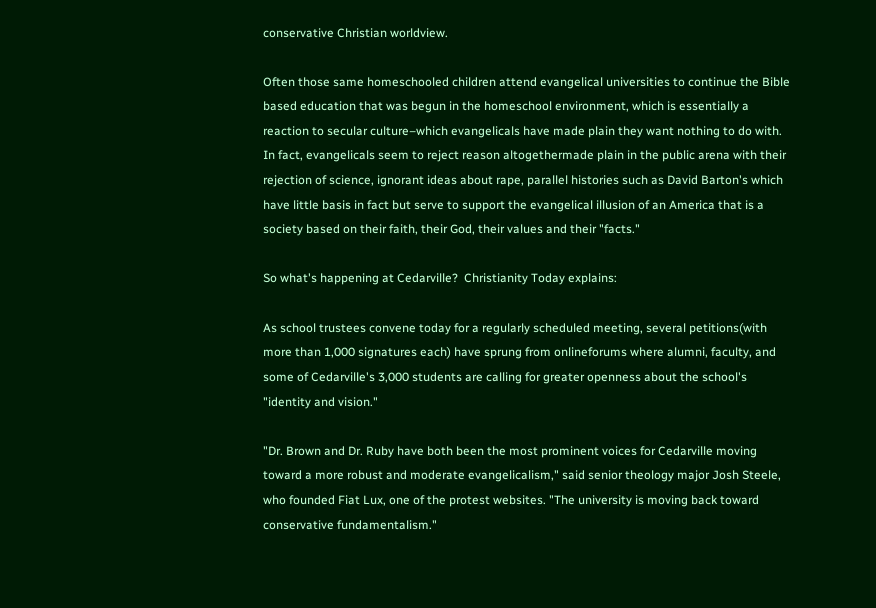conservative Christian worldview.

Often those same homeschooled children attend evangelical universities to continue the Bible based education that was begun in the homeschool environment, which is essentially a reaction to secular culture–which evangelicals have made plain they want nothing to do with.  In fact, evangelicals seem to reject reason altogethermade plain in the public arena with their rejection of science, ignorant ideas about rape, parallel histories such as David Barton's which have little basis in fact but serve to support the evangelical illusion of an America that is a society based on their faith, their God, their values and their "facts."

So what's happening at Cedarville?  Christianity Today explains:

As school trustees convene today for a regularly scheduled meeting, several petitions(with more than 1,000 signatures each) have sprung from onlineforums where alumni, faculty, and some of Cedarville's 3,000 students are calling for greater openness about the school's "identity and vision."

"Dr. Brown and Dr. Ruby have both been the most prominent voices for Cedarville moving toward a more robust and moderate evangelicalism," said senior theology major Josh Steele, who founded Fiat Lux, one of the protest websites. "The university is moving back toward conservative fundamentalism."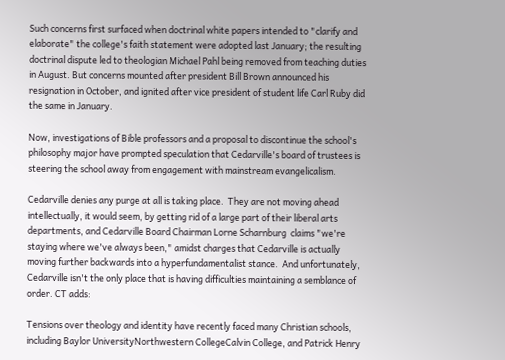Such concerns first surfaced when doctrinal white papers intended to "clarify and elaborate" the college's faith statement were adopted last January; the resulting doctrinal dispute led to theologian Michael Pahl being removed from teaching duties in August. But concerns mounted after president Bill Brown announced his resignation in October, and ignited after vice president of student life Carl Ruby did the same in January.

Now, investigations of Bible professors and a proposal to discontinue the school's philosophy major have prompted speculation that Cedarville's board of trustees is steering the school away from engagement with mainstream evangelicalism.

Cedarville denies any purge at all is taking place.  They are not moving ahead intellectually, it would seem, by getting rid of a large part of their liberal arts departments, and Cedarville Board Chairman Lorne Scharnburg  claims "we're staying where we've always been," amidst charges that Cedarville is actually moving further backwards into a hyperfundamentalist stance.  And unfortunately, Cedarville isn't the only place that is having difficulties maintaining a semblance of order. CT adds:

Tensions over theology and identity have recently faced many Christian schools, including Baylor UniversityNorthwestern CollegeCalvin College, and Patrick Henry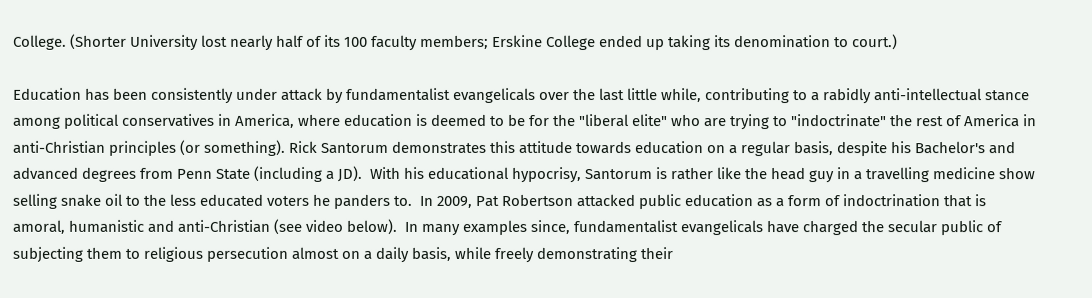College. (Shorter University lost nearly half of its 100 faculty members; Erskine College ended up taking its denomination to court.)

Education has been consistently under attack by fundamentalist evangelicals over the last little while, contributing to a rabidly anti-intellectual stance among political conservatives in America, where education is deemed to be for the "liberal elite" who are trying to "indoctrinate" the rest of America in anti-Christian principles (or something). Rick Santorum demonstrates this attitude towards education on a regular basis, despite his Bachelor's and advanced degrees from Penn State (including a JD).  With his educational hypocrisy, Santorum is rather like the head guy in a travelling medicine show selling snake oil to the less educated voters he panders to.  In 2009, Pat Robertson attacked public education as a form of indoctrination that is amoral, humanistic and anti-Christian (see video below).  In many examples since, fundamentalist evangelicals have charged the secular public of subjecting them to religious persecution almost on a daily basis, while freely demonstrating their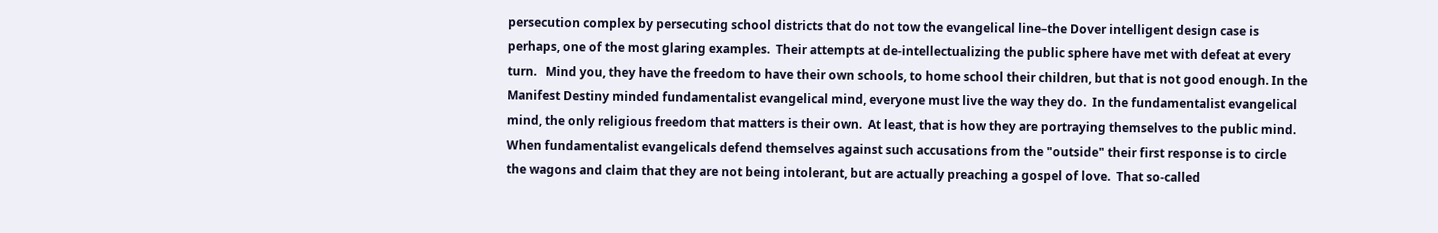persecution complex by persecuting school districts that do not tow the evangelical line–the Dover intelligent design case is perhaps, one of the most glaring examples.  Their attempts at de-intellectualizing the public sphere have met with defeat at every turn.   Mind you, they have the freedom to have their own schools, to home school their children, but that is not good enough. In the Manifest Destiny minded fundamentalist evangelical mind, everyone must live the way they do.  In the fundamentalist evangelical mind, the only religious freedom that matters is their own.  At least, that is how they are portraying themselves to the public mind.   When fundamentalist evangelicals defend themselves against such accusations from the "outside" their first response is to circle the wagons and claim that they are not being intolerant, but are actually preaching a gospel of love.  That so-called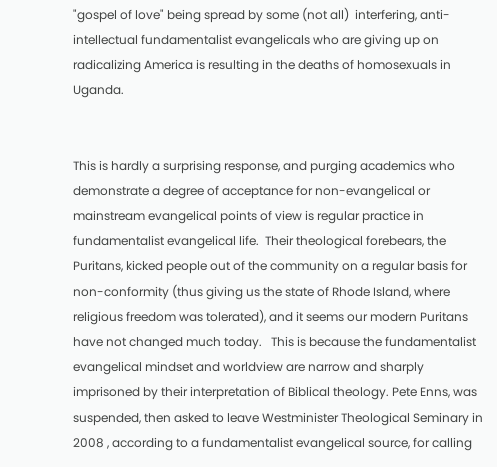"gospel of love" being spread by some (not all)  interfering, anti-intellectual fundamentalist evangelicals who are giving up on radicalizing America is resulting in the deaths of homosexuals in Uganda.


This is hardly a surprising response, and purging academics who demonstrate a degree of acceptance for non-evangelical or mainstream evangelical points of view is regular practice in fundamentalist evangelical life.  Their theological forebears, the Puritans, kicked people out of the community on a regular basis for non-conformity (thus giving us the state of Rhode Island, where religious freedom was tolerated), and it seems our modern Puritans have not changed much today.   This is because the fundamentalist evangelical mindset and worldview are narrow and sharply imprisoned by their interpretation of Biblical theology. Pete Enns, was suspended, then asked to leave Westminister Theological Seminary in 2008 , according to a fundamentalist evangelical source, for calling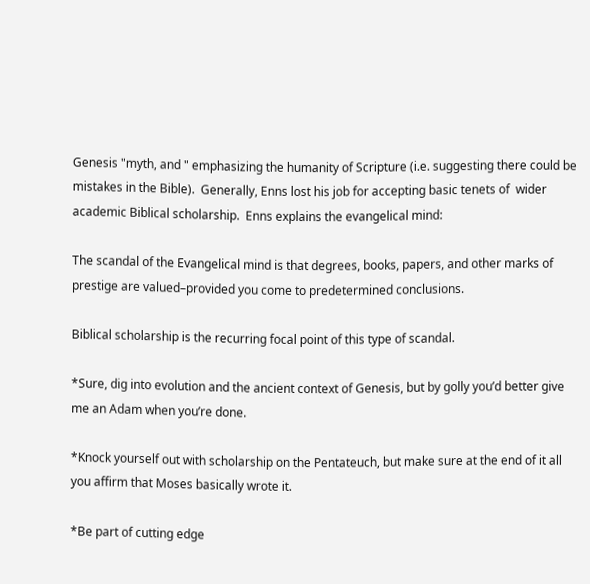Genesis "myth, and " emphasizing the humanity of Scripture (i.e. suggesting there could be mistakes in the Bible).  Generally, Enns lost his job for accepting basic tenets of  wider academic Biblical scholarship.  Enns explains the evangelical mind:

The scandal of the Evangelical mind is that degrees, books, papers, and other marks of prestige are valued–provided you come to predetermined conclusions.

Biblical scholarship is the recurring focal point of this type of scandal.

*Sure, dig into evolution and the ancient context of Genesis, but by golly you’d better give me an Adam when you’re done.

*Knock yourself out with scholarship on the Pentateuch, but make sure at the end of it all you affirm that Moses basically wrote it.

*Be part of cutting edge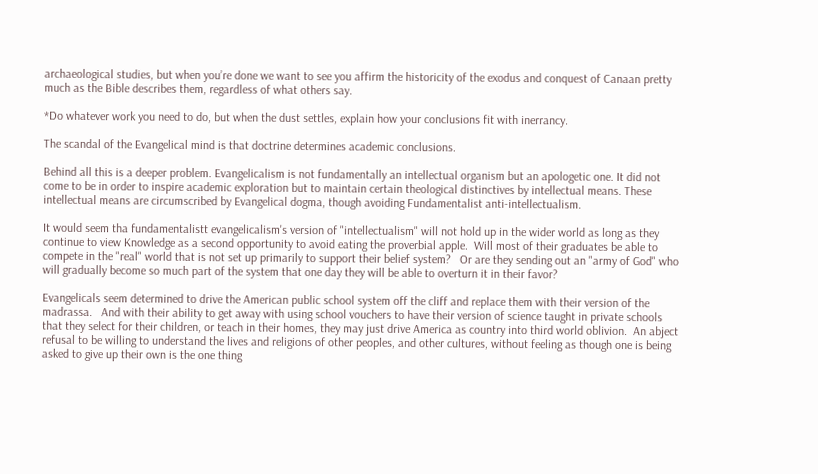archaeological studies, but when you’re done we want to see you affirm the historicity of the exodus and conquest of Canaan pretty much as the Bible describes them, regardless of what others say.

*Do whatever work you need to do, but when the dust settles, explain how your conclusions fit with inerrancy.

The scandal of the Evangelical mind is that doctrine determines academic conclusions.

Behind all this is a deeper problem. Evangelicalism is not fundamentally an intellectual organism but an apologetic one. It did not come to be in order to inspire academic exploration but to maintain certain theological distinctives by intellectual means. These intellectual means are circumscribed by Evangelical dogma, though avoiding Fundamentalist anti-intellectualism.

It would seem tha fundamentalistt evangelicalism's version of "intellectualism" will not hold up in the wider world as long as they continue to view Knowledge as a second opportunity to avoid eating the proverbial apple.  Will most of their graduates be able to compete in the "real" world that is not set up primarily to support their belief system?   Or are they sending out an "army of God" who will gradually become so much part of the system that one day they will be able to overturn it in their favor?

Evangelicals seem determined to drive the American public school system off the cliff and replace them with their version of the madrassa.   And with their ability to get away with using school vouchers to have their version of science taught in private schools that they select for their children, or teach in their homes, they may just drive America as country into third world oblivion.  An abject refusal to be willing to understand the lives and religions of other peoples, and other cultures, without feeling as though one is being asked to give up their own is the one thing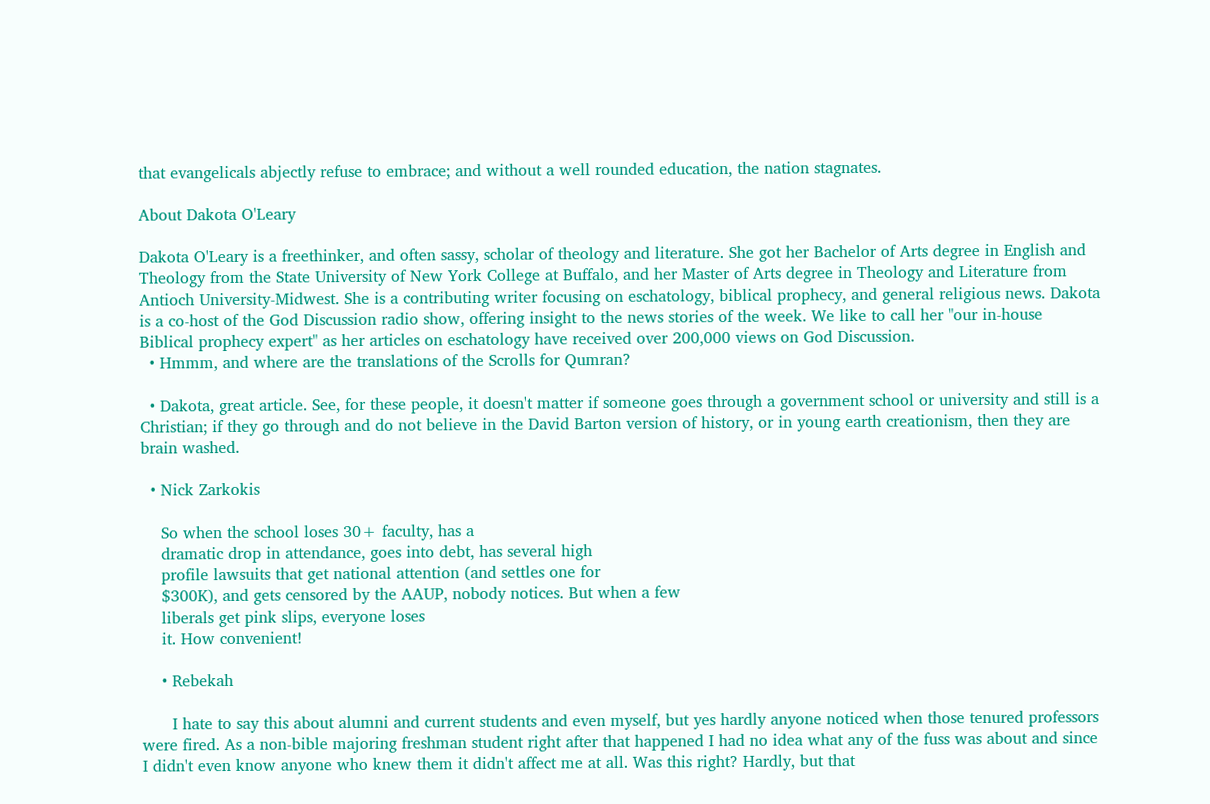that evangelicals abjectly refuse to embrace; and without a well rounded education, the nation stagnates.

About Dakota O'Leary

Dakota O'Leary is a freethinker, and often sassy, scholar of theology and literature. She got her Bachelor of Arts degree in English and Theology from the State University of New York College at Buffalo, and her Master of Arts degree in Theology and Literature from Antioch University-Midwest. She is a contributing writer focusing on eschatology, biblical prophecy, and general religious news. Dakota is a co-host of the God Discussion radio show, offering insight to the news stories of the week. We like to call her "our in-house Biblical prophecy expert" as her articles on eschatology have received over 200,000 views on God Discussion.
  • Hmmm, and where are the translations of the Scrolls for Qumran?

  • Dakota, great article. See, for these people, it doesn't matter if someone goes through a government school or university and still is a Christian; if they go through and do not believe in the David Barton version of history, or in young earth creationism, then they are brain washed.

  • Nick Zarkokis

    So when the school loses 30+ faculty, has a
    dramatic drop in attendance, goes into debt, has several high
    profile lawsuits that get national attention (and settles one for
    $300K), and gets censored by the AAUP, nobody notices. But when a few
    liberals get pink slips, everyone loses
    it. How convenient!

    • Rebekah

      I hate to say this about alumni and current students and even myself, but yes hardly anyone noticed when those tenured professors were fired. As a non-bible majoring freshman student right after that happened I had no idea what any of the fuss was about and since I didn't even know anyone who knew them it didn't affect me at all. Was this right? Hardly, but that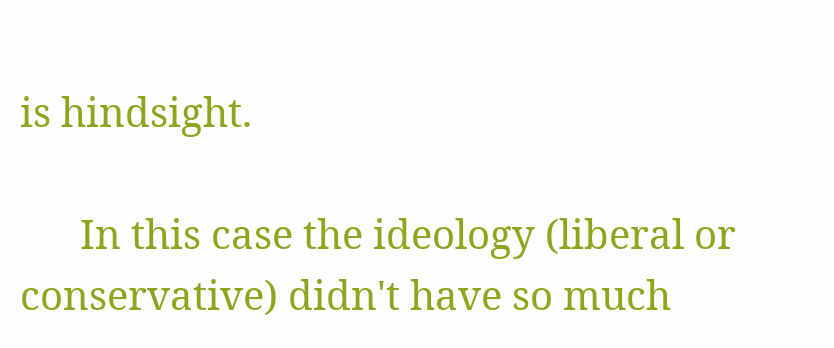is hindsight.

      In this case the ideology (liberal or conservative) didn't have so much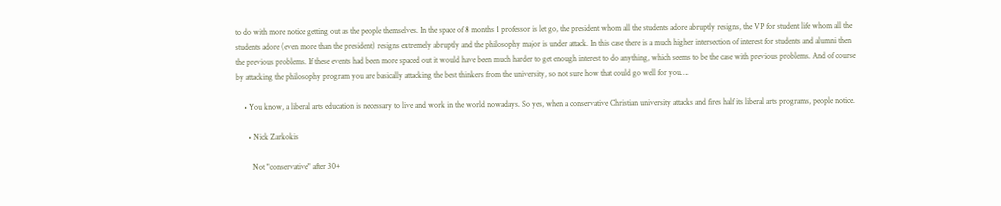to do with more notice getting out as the people themselves. In the space of 8 months 1 professor is let go, the president whom all the students adore abruptly resigns, the VP for student life whom all the students adore (even more than the president) resigns extremely abruptly and the philosophy major is under attack. In this case there is a much higher intersection of interest for students and alumni then the previous problems. If these events had been more spaced out it would have been much harder to get enough interest to do anything, which seems to be the case with previous problems. And of course by attacking the philosophy program you are basically attacking the best thinkers from the university, so not sure how that could go well for you….

    • You know, a liberal arts education is necessary to live and work in the world nowadays. So yes, when a conservative Christian university attacks and fires half its liberal arts programs, people notice.

      • Nick Zarkokis

        Not "conservative" after 30+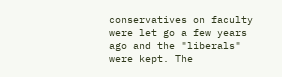conservatives on faculty were let go a few years ago and the "liberals" were kept. The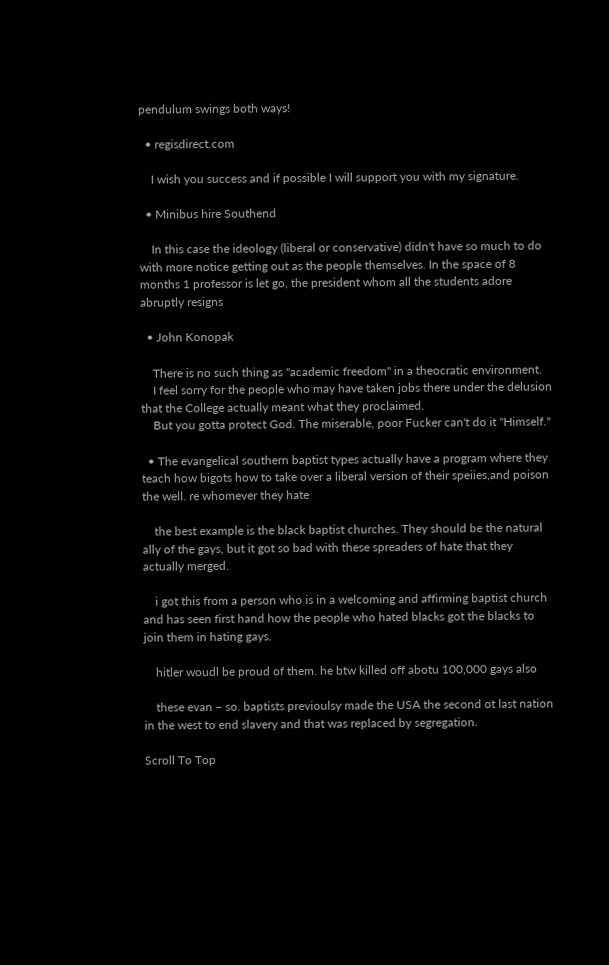pendulum swings both ways!

  • regisdirect.com

    I wish you success and if possible I will support you with my signature.

  • Minibus hire Southend

    In this case the ideology (liberal or conservative) didn't have so much to do with more notice getting out as the people themselves. In the space of 8 months 1 professor is let go, the president whom all the students adore abruptly resigns

  • John Konopak

    There is no such thing as "academic freedom" in a theocratic environment.
    I feel sorry for the people who may have taken jobs there under the delusion that the College actually meant what they proclaimed.
    But you gotta protect God. The miserable, poor Fucker can't do it "Himself."

  • The evangelical southern baptist types actually have a program where they teach how bigots how to take over a liberal version of their speiies,and poison the well. re whomever they hate

    the best example is the black baptist churches. They should be the natural ally of the gays, but it got so bad with these spreaders of hate that they actually merged.

    i got this from a person who is in a welcoming and affirming baptist church and has seen first hand how the people who hated blacks got the blacks to join them in hating gays.

    hitler woudl be proud of them. he btw killed off abotu 100,000 gays also

    these evan – so. baptists previoulsy made the USA the second ot last nation in the west to end slavery and that was replaced by segregation.

Scroll To Top